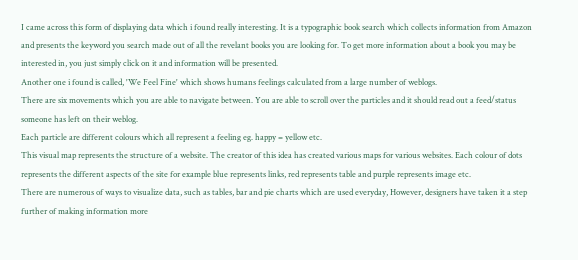I came across this form of displaying data which i found really interesting. It is a typographic book search which collects information from Amazon and presents the keyword you search made out of all the revelant books you are looking for. To get more information about a book you may be interested in, you just simply click on it and information will be presented.
Another one i found is called, 'We Feel Fine' which shows humans feelings calculated from a large number of weblogs.
There are six movements which you are able to navigate between. You are able to scroll over the particles and it should read out a feed/status someone has left on their weblog.
Each particle are different colours which all represent a feeling eg. happy = yellow etc.
This visual map represents the structure of a website. The creator of this idea has created various maps for various websites. Each colour of dots represents the different aspects of the site for example blue represents links, red represents table and purple represents image etc.
There are numerous of ways to visualize data, such as tables, bar and pie charts which are used everyday, However, designers have taken it a step further of making information more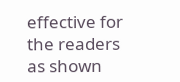effective for the readers as shown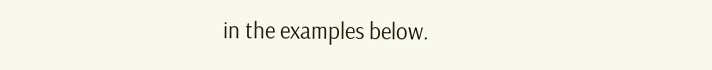in the examples below.